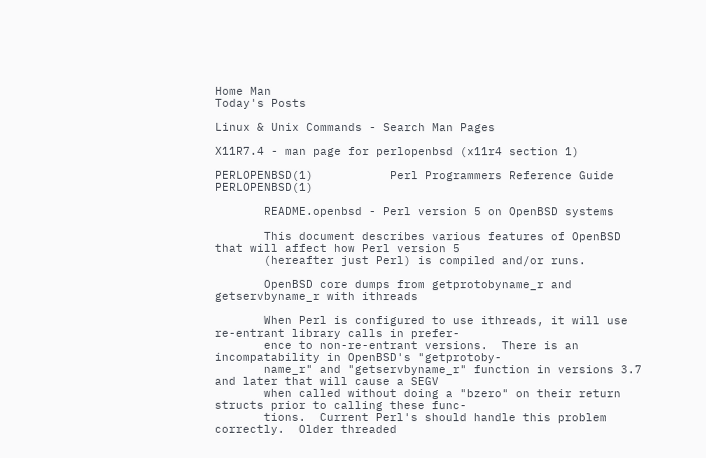Home Man
Today's Posts

Linux & Unix Commands - Search Man Pages

X11R7.4 - man page for perlopenbsd (x11r4 section 1)

PERLOPENBSD(1)           Perl Programmers Reference Guide          PERLOPENBSD(1)

       README.openbsd - Perl version 5 on OpenBSD systems

       This document describes various features of OpenBSD that will affect how Perl version 5
       (hereafter just Perl) is compiled and/or runs.

       OpenBSD core dumps from getprotobyname_r and getservbyname_r with ithreads

       When Perl is configured to use ithreads, it will use re-entrant library calls in prefer-
       ence to non-re-entrant versions.  There is an incompatability in OpenBSD's "getprotoby-
       name_r" and "getservbyname_r" function in versions 3.7 and later that will cause a SEGV
       when called without doing a "bzero" on their return structs prior to calling these func-
       tions.  Current Perl's should handle this problem correctly.  Older threaded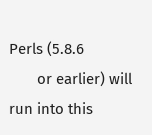Perls (5.8.6
       or earlier) will run into this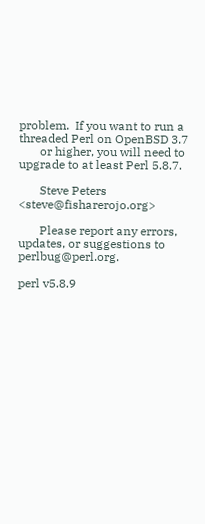problem.  If you want to run a threaded Perl on OpenBSD 3.7
       or higher, you will need to upgrade to at least Perl 5.8.7.

       Steve Peters <steve@fisharerojo.org>

       Please report any errors, updates, or suggestions to perlbug@perl.org.

perl v5.8.9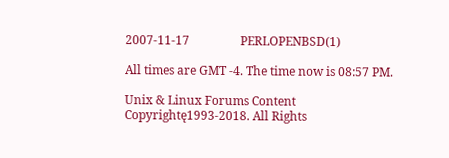2007-11-17                 PERLOPENBSD(1)

All times are GMT -4. The time now is 08:57 PM.

Unix & Linux Forums Content Copyrightę1993-2018. All Rights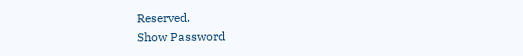Reserved.
Show Password